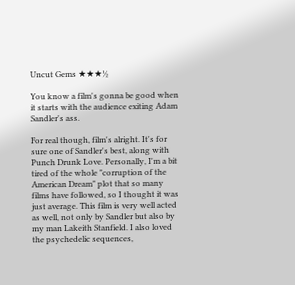Uncut Gems ★★★½

You know a film's gonna be good when it starts with the audience exiting Adam Sandler's ass.

For real though, film's alright. It's for sure one of Sandler's best, along with Punch Drunk Love. Personally, I'm a bit tired of the whole "corruption of the American Dream" plot that so many films have followed, so I thought it was just average. This film is very well acted as well, not only by Sandler but also by my man Lakeith Stanfield. I also loved the psychedelic sequences,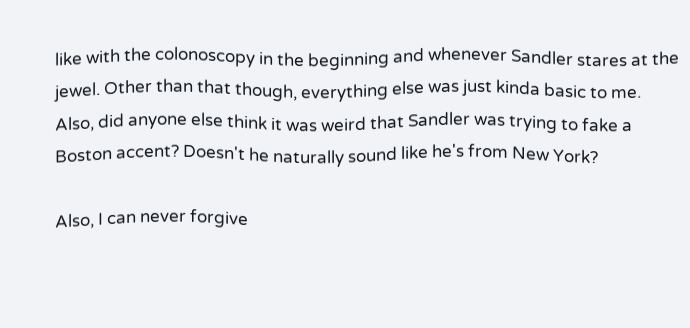like with the colonoscopy in the beginning and whenever Sandler stares at the jewel. Other than that though, everything else was just kinda basic to me. Also, did anyone else think it was weird that Sandler was trying to fake a Boston accent? Doesn't he naturally sound like he's from New York?

Also, I can never forgive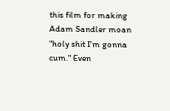this film for making Adam Sandler moan "holy shit I'm gonna cum." Even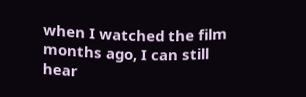when I watched the film months ago, I can still hear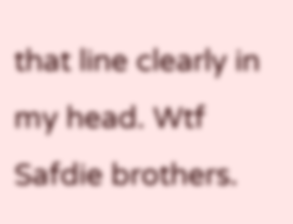that line clearly in my head. Wtf Safdie brothers.